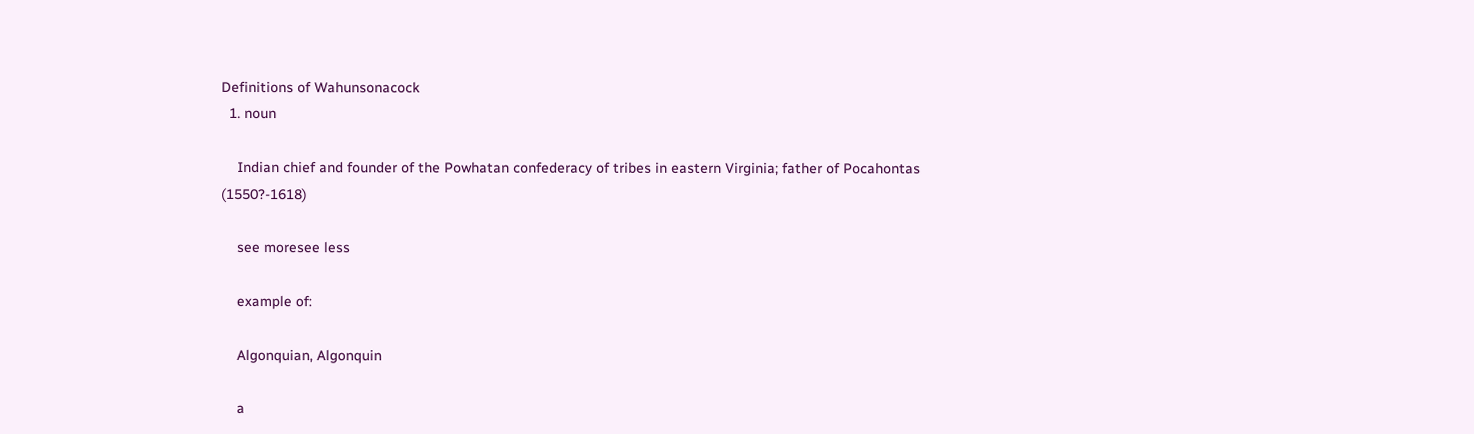Definitions of Wahunsonacock
  1. noun

    Indian chief and founder of the Powhatan confederacy of tribes in eastern Virginia; father of Pocahontas (1550?-1618)

    see moresee less

    example of:

    Algonquian, Algonquin

    a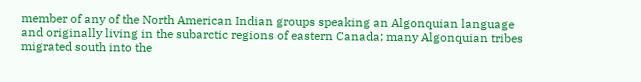member of any of the North American Indian groups speaking an Algonquian language and originally living in the subarctic regions of eastern Canada; many Algonquian tribes migrated south into the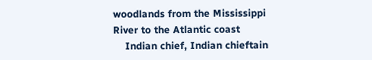woodlands from the Mississippi River to the Atlantic coast
    Indian chief, Indian chieftain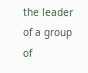the leader of a group of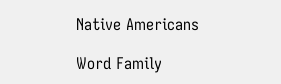Native Americans

Word Family